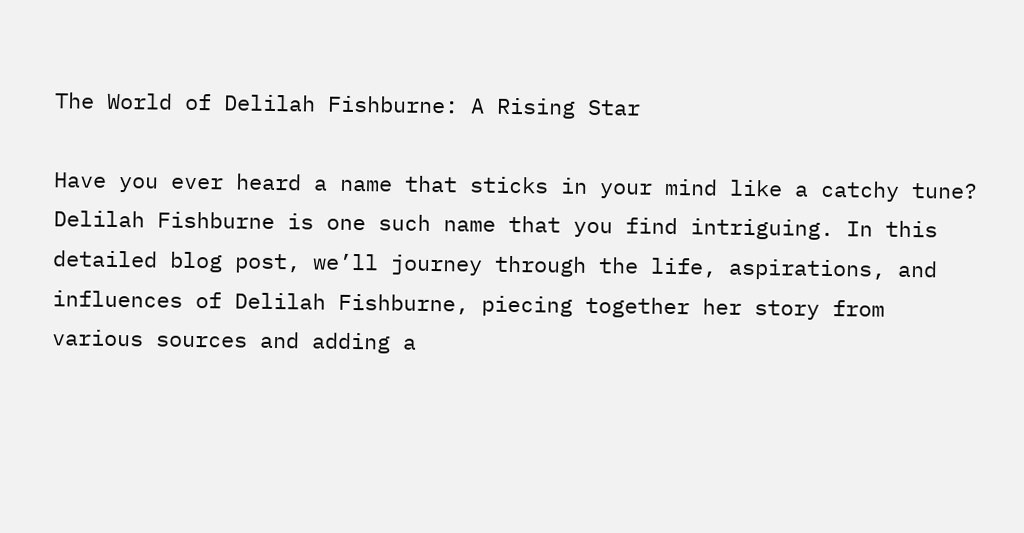The World of Delilah Fishburne: A Rising Star

Have you ever heard a name that sticks in your mind like a catchy tune? Delilah Fishburne is one such name that you find intriguing. In this detailed blog post, we’ll journey through the life, aspirations, and influences of Delilah Fishburne, piecing together her story from various sources and adding a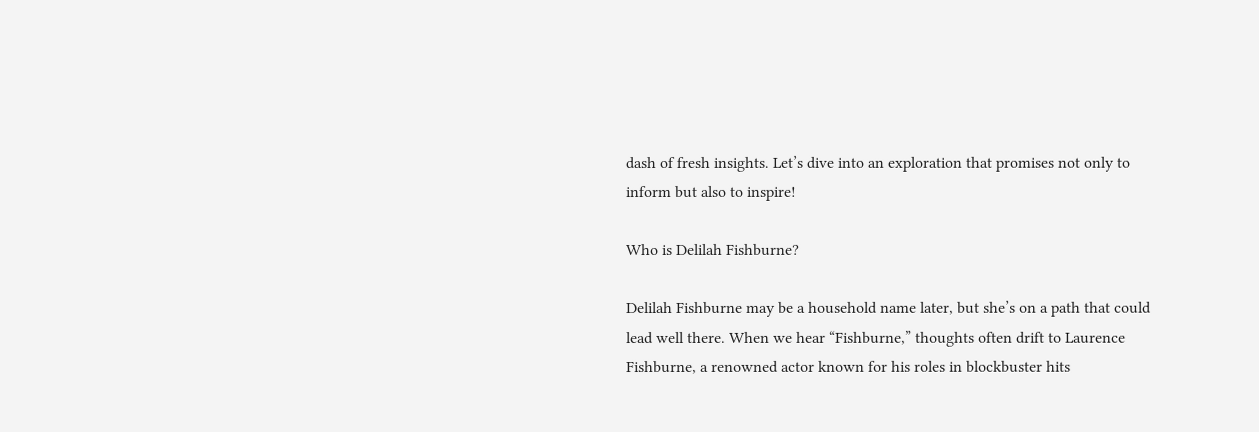dash of fresh insights. Let’s dive into an exploration that promises not only to inform but also to inspire!

Who is Delilah Fishburne?

Delilah Fishburne may be a household name later, but she’s on a path that could lead well there. When we hear “Fishburne,” thoughts often drift to Laurence Fishburne, a renowned actor known for his roles in blockbuster hits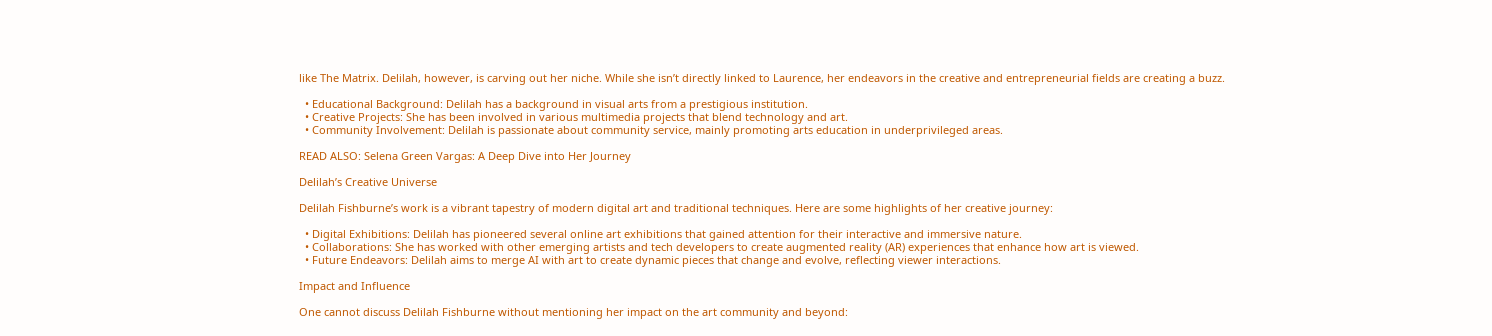like The Matrix. Delilah, however, is carving out her niche. While she isn’t directly linked to Laurence, her endeavors in the creative and entrepreneurial fields are creating a buzz.

  • Educational Background: Delilah has a background in visual arts from a prestigious institution.
  • Creative Projects: She has been involved in various multimedia projects that blend technology and art.
  • Community Involvement: Delilah is passionate about community service, mainly promoting arts education in underprivileged areas.

READ ALSO: Selena Green Vargas: A Deep Dive into Her Journey

Delilah’s Creative Universe

Delilah Fishburne’s work is a vibrant tapestry of modern digital art and traditional techniques. Here are some highlights of her creative journey:

  • Digital Exhibitions: Delilah has pioneered several online art exhibitions that gained attention for their interactive and immersive nature.
  • Collaborations: She has worked with other emerging artists and tech developers to create augmented reality (AR) experiences that enhance how art is viewed.
  • Future Endeavors: Delilah aims to merge AI with art to create dynamic pieces that change and evolve, reflecting viewer interactions.

Impact and Influence

One cannot discuss Delilah Fishburne without mentioning her impact on the art community and beyond: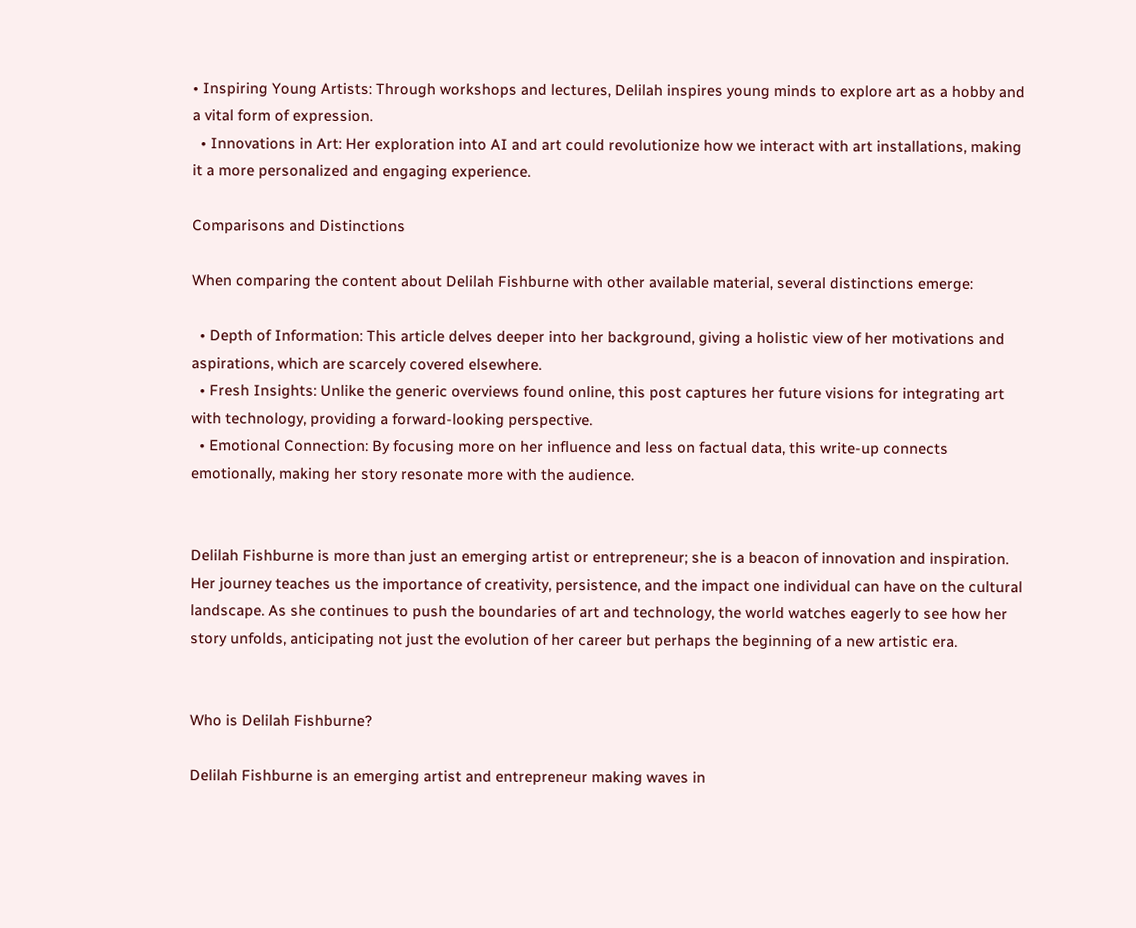• Inspiring Young Artists: Through workshops and lectures, Delilah inspires young minds to explore art as a hobby and a vital form of expression.
  • Innovations in Art: Her exploration into AI and art could revolutionize how we interact with art installations, making it a more personalized and engaging experience.

Comparisons and Distinctions

When comparing the content about Delilah Fishburne with other available material, several distinctions emerge:

  • Depth of Information: This article delves deeper into her background, giving a holistic view of her motivations and aspirations, which are scarcely covered elsewhere.
  • Fresh Insights: Unlike the generic overviews found online, this post captures her future visions for integrating art with technology, providing a forward-looking perspective.
  • Emotional Connection: By focusing more on her influence and less on factual data, this write-up connects emotionally, making her story resonate more with the audience.


Delilah Fishburne is more than just an emerging artist or entrepreneur; she is a beacon of innovation and inspiration. Her journey teaches us the importance of creativity, persistence, and the impact one individual can have on the cultural landscape. As she continues to push the boundaries of art and technology, the world watches eagerly to see how her story unfolds, anticipating not just the evolution of her career but perhaps the beginning of a new artistic era.


Who is Delilah Fishburne?

Delilah Fishburne is an emerging artist and entrepreneur making waves in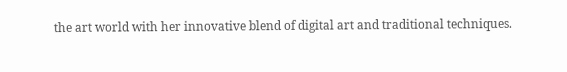the art world with her innovative blend of digital art and traditional techniques.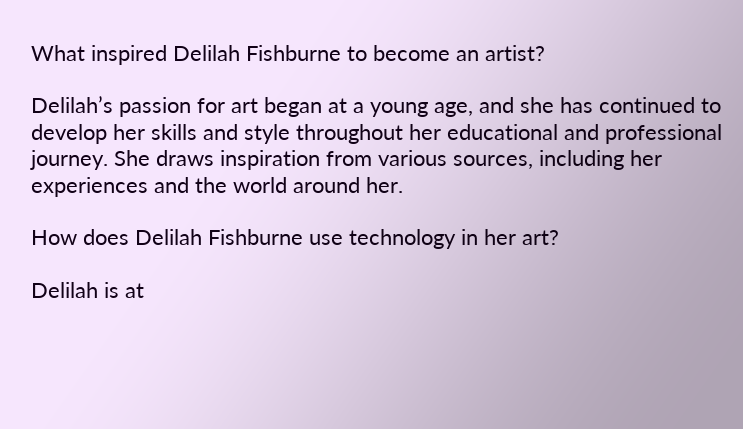What inspired Delilah Fishburne to become an artist?

Delilah’s passion for art began at a young age, and she has continued to develop her skills and style throughout her educational and professional journey. She draws inspiration from various sources, including her experiences and the world around her.

How does Delilah Fishburne use technology in her art?

Delilah is at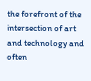the forefront of the intersection of art and technology and often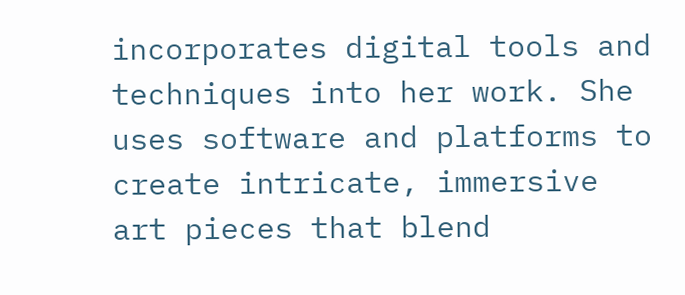incorporates digital tools and techniques into her work. She uses software and platforms to create intricate, immersive art pieces that blend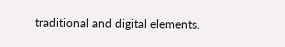traditional and digital elements.